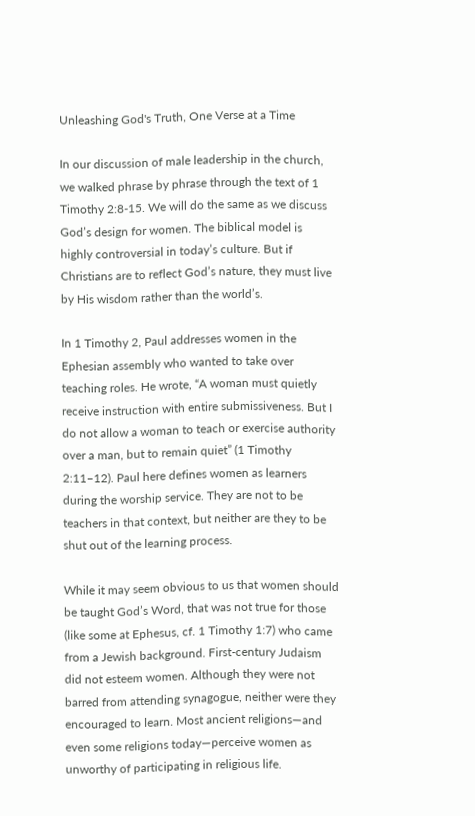Unleashing God's Truth, One Verse at a Time

In our discussion of male leadership in the church, we walked phrase by phrase through the text of 1 Timothy 2:8-15. We will do the same as we discuss God’s design for women. The biblical model is highly controversial in today’s culture. But if Christians are to reflect God’s nature, they must live by His wisdom rather than the world’s.

In 1 Timothy 2, Paul addresses women in the Ephesian assembly who wanted to take over teaching roles. He wrote, “A woman must quietly receive instruction with entire submissiveness. But I do not allow a woman to teach or exercise authority over a man, but to remain quiet” (1 Timothy 2:11–12). Paul here defines women as learners during the worship service. They are not to be teachers in that context, but neither are they to be shut out of the learning process.

While it may seem obvious to us that women should be taught God’s Word, that was not true for those (like some at Ephesus, cf. 1 Timothy 1:7) who came from a Jewish background. First-century Judaism did not esteem women. Although they were not barred from attending synagogue, neither were they encouraged to learn. Most ancient religions—and even some religions today—perceive women as unworthy of participating in religious life.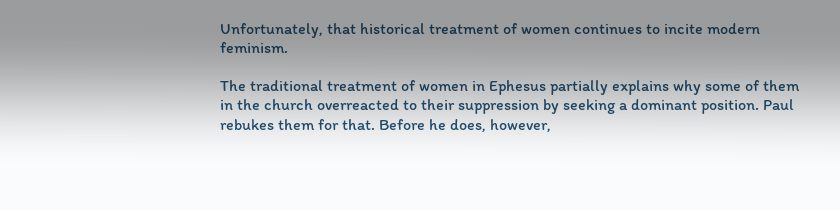Unfortunately, that historical treatment of women continues to incite modern feminism.

The traditional treatment of women in Ephesus partially explains why some of them in the church overreacted to their suppression by seeking a dominant position. Paul rebukes them for that. Before he does, however,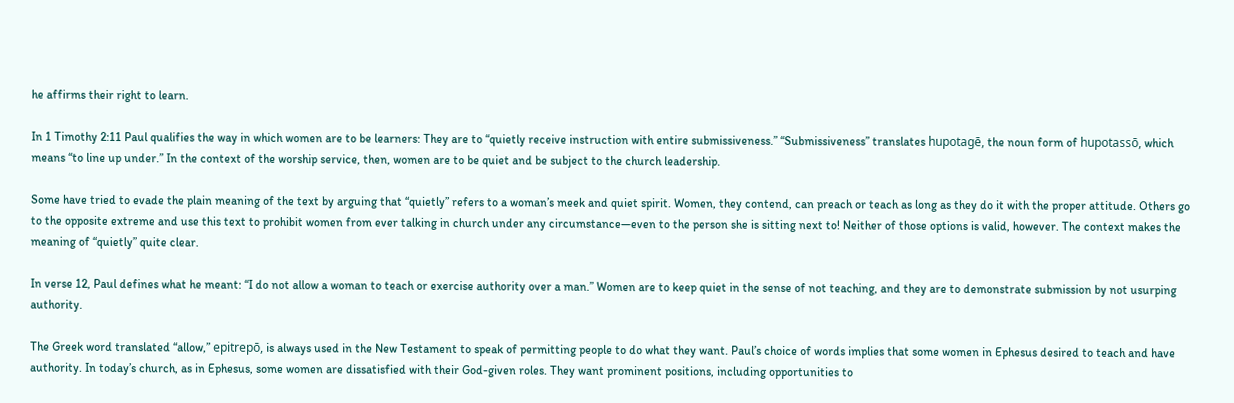he affirms their right to learn.

In 1 Timothy 2:11 Paul qualifies the way in which women are to be learners: They are to “quietly receive instruction with entire submissiveness.” “Submissiveness” translates hupotagē, the noun form of hupotassō, which means “to line up under.” In the context of the worship service, then, women are to be quiet and be subject to the church leadership.

Some have tried to evade the plain meaning of the text by arguing that “quietly” refers to a woman’s meek and quiet spirit. Women, they contend, can preach or teach as long as they do it with the proper attitude. Others go to the opposite extreme and use this text to prohibit women from ever talking in church under any circumstance—even to the person she is sitting next to! Neither of those options is valid, however. The context makes the meaning of “quietly” quite clear.

In verse 12, Paul defines what he meant: “I do not allow a woman to teach or exercise authority over a man.” Women are to keep quiet in the sense of not teaching, and they are to demonstrate submission by not usurping authority.

The Greek word translated “allow,” epitrepō, is always used in the New Testament to speak of permitting people to do what they want. Paul’s choice of words implies that some women in Ephesus desired to teach and have authority. In today’s church, as in Ephesus, some women are dissatisfied with their God-given roles. They want prominent positions, including opportunities to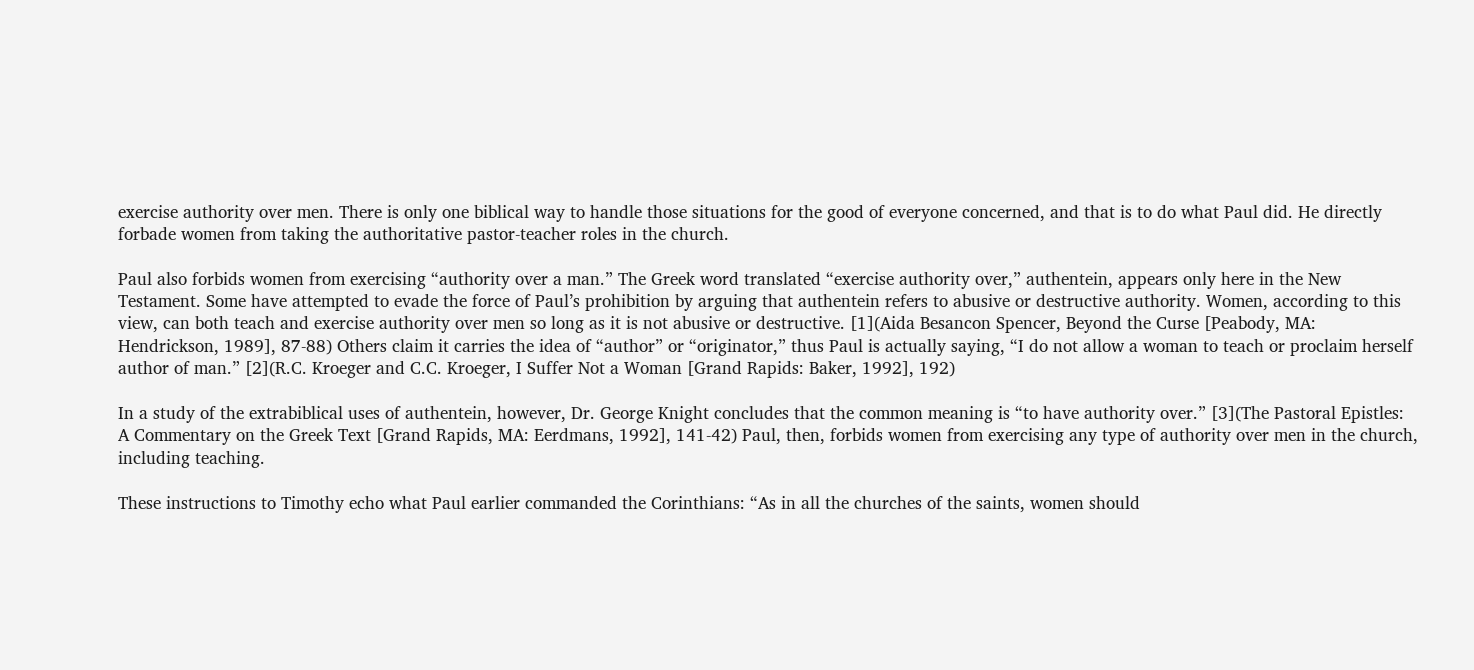exercise authority over men. There is only one biblical way to handle those situations for the good of everyone concerned, and that is to do what Paul did. He directly forbade women from taking the authoritative pastor-teacher roles in the church.

Paul also forbids women from exercising “authority over a man.” The Greek word translated “exercise authority over,” authentein, appears only here in the New Testament. Some have attempted to evade the force of Paul’s prohibition by arguing that authentein refers to abusive or destructive authority. Women, according to this view, can both teach and exercise authority over men so long as it is not abusive or destructive. [1](Aida Besancon Spencer, Beyond the Curse [Peabody, MA: Hendrickson, 1989], 87-88) Others claim it carries the idea of “author” or “originator,” thus Paul is actually saying, “I do not allow a woman to teach or proclaim herself author of man.” [2](R.C. Kroeger and C.C. Kroeger, I Suffer Not a Woman [Grand Rapids: Baker, 1992], 192)

In a study of the extrabiblical uses of authentein, however, Dr. George Knight concludes that the common meaning is “to have authority over.” [3](The Pastoral Epistles: A Commentary on the Greek Text [Grand Rapids, MA: Eerdmans, 1992], 141-42) Paul, then, forbids women from exercising any type of authority over men in the church, including teaching.

These instructions to Timothy echo what Paul earlier commanded the Corinthians: “As in all the churches of the saints, women should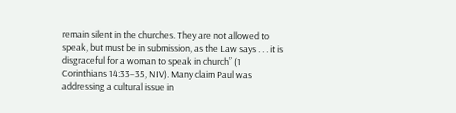remain silent in the churches. They are not allowed to speak, but must be in submission, as the Law says . . . it is disgraceful for a woman to speak in church” (1 Corinthians 14:33–35, NIV). Many claim Paul was addressing a cultural issue in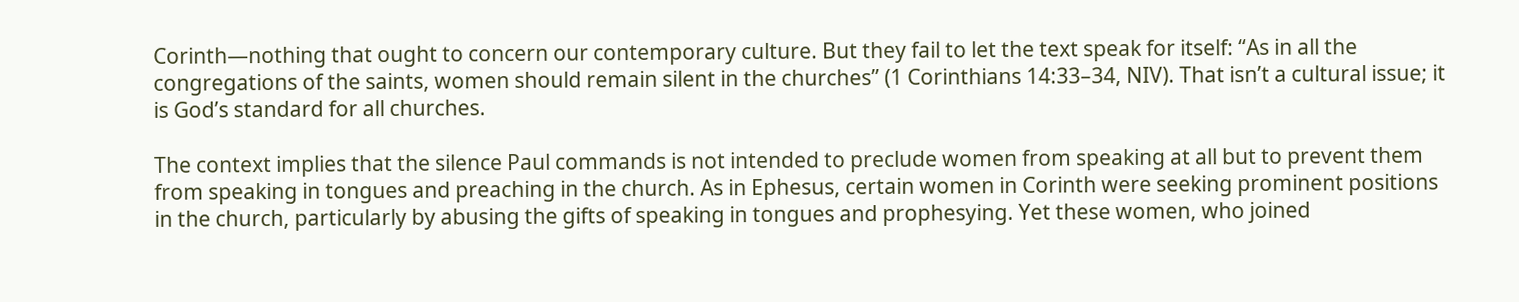Corinth—nothing that ought to concern our contemporary culture. But they fail to let the text speak for itself: “As in all the congregations of the saints, women should remain silent in the churches” (1 Corinthians 14:33–34, NIV). That isn’t a cultural issue; it is God’s standard for all churches.

The context implies that the silence Paul commands is not intended to preclude women from speaking at all but to prevent them from speaking in tongues and preaching in the church. As in Ephesus, certain women in Corinth were seeking prominent positions in the church, particularly by abusing the gifts of speaking in tongues and prophesying. Yet these women, who joined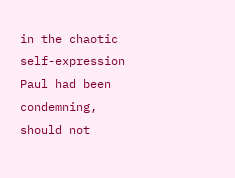in the chaotic self-expression Paul had been condemning, should not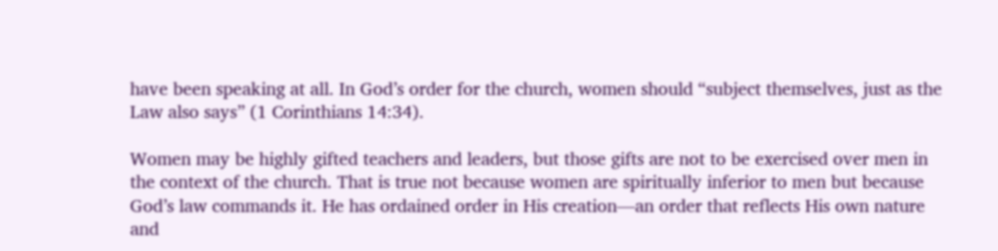have been speaking at all. In God’s order for the church, women should “subject themselves, just as the Law also says” (1 Corinthians 14:34).

Women may be highly gifted teachers and leaders, but those gifts are not to be exercised over men in the context of the church. That is true not because women are spiritually inferior to men but because God’s law commands it. He has ordained order in His creation—an order that reflects His own nature and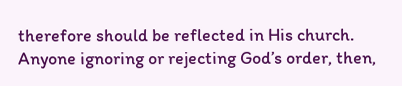therefore should be reflected in His church. Anyone ignoring or rejecting God’s order, then,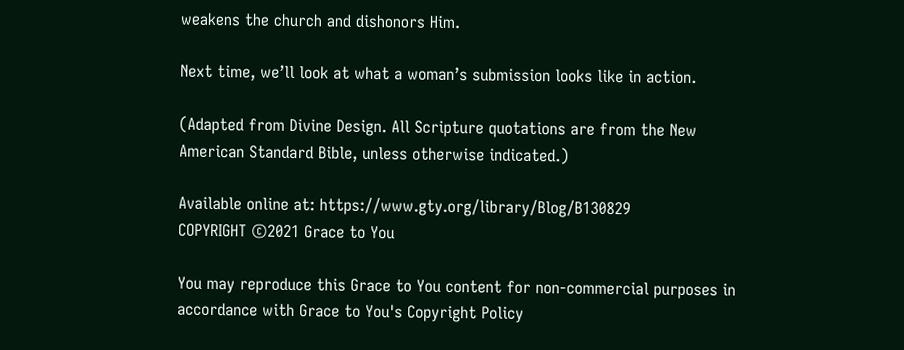weakens the church and dishonors Him.

Next time, we’ll look at what a woman’s submission looks like in action.

(Adapted from Divine Design. All Scripture quotations are from the New American Standard Bible, unless otherwise indicated.)

Available online at: https://www.gty.org/library/Blog/B130829
COPYRIGHT ©2021 Grace to You

You may reproduce this Grace to You content for non-commercial purposes in accordance with Grace to You's Copyright Policy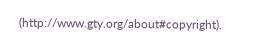(http://www.gty.org/about#copyright).